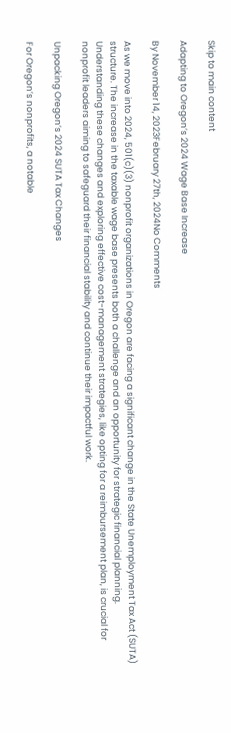Skip to main content

Adapting to Oregon’s 2024 Wage Base Increase

By November 14, 2023February 27th, 2024No Comments

As we move into 2024, 501(c)(3) nonprofit organizations in Oregon are facing a significant change in the State Unemployment Tax Act (SUTA) structure. The increase in the taxable wage base presents both a challenge and an opportunity for strategic financial planning. Understanding these changes and exploring effective cost-management strategies, like opting for a reimbursement plan, is crucial for nonprofit leaders aiming to safeguard their financial stability and continue their impactful work.

Unpacking Oregon’s 2024 SUTA Tax Changes

For Oregon’s nonprofits, a notable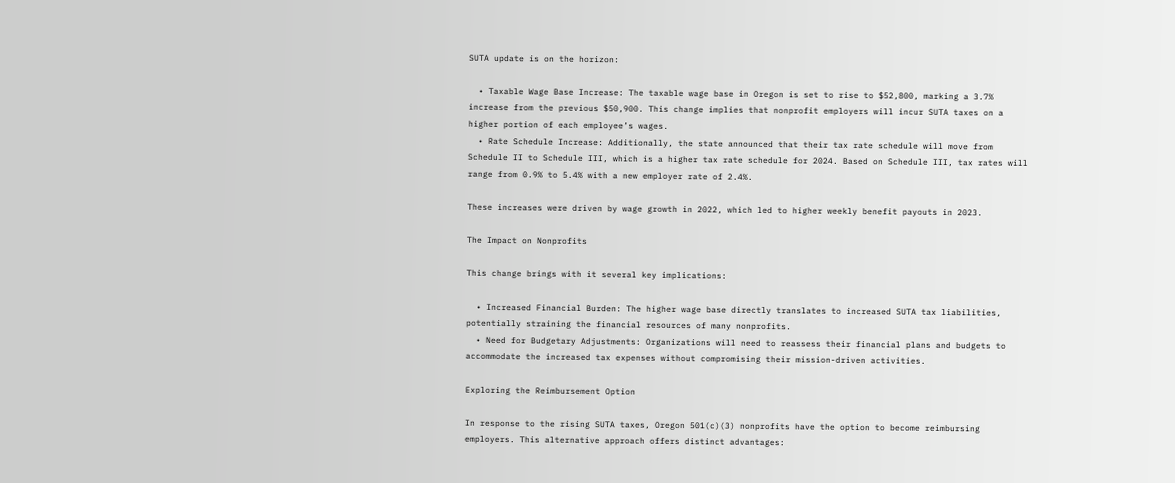SUTA update is on the horizon:

  • Taxable Wage Base Increase: The taxable wage base in Oregon is set to rise to $52,800, marking a 3.7% increase from the previous $50,900. This change implies that nonprofit employers will incur SUTA taxes on a higher portion of each employee’s wages.
  • Rate Schedule Increase: Additionally, the state announced that their tax rate schedule will move from Schedule II to Schedule III, which is a higher tax rate schedule for 2024. Based on Schedule III, tax rates will range from 0.9% to 5.4% with a new employer rate of 2.4%.

These increases were driven by wage growth in 2022, which led to higher weekly benefit payouts in 2023.

The Impact on Nonprofits

This change brings with it several key implications:

  • Increased Financial Burden: The higher wage base directly translates to increased SUTA tax liabilities, potentially straining the financial resources of many nonprofits.
  • Need for Budgetary Adjustments: Organizations will need to reassess their financial plans and budgets to accommodate the increased tax expenses without compromising their mission-driven activities.

Exploring the Reimbursement Option

In response to the rising SUTA taxes, Oregon 501(c)(3) nonprofits have the option to become reimbursing employers. This alternative approach offers distinct advantages: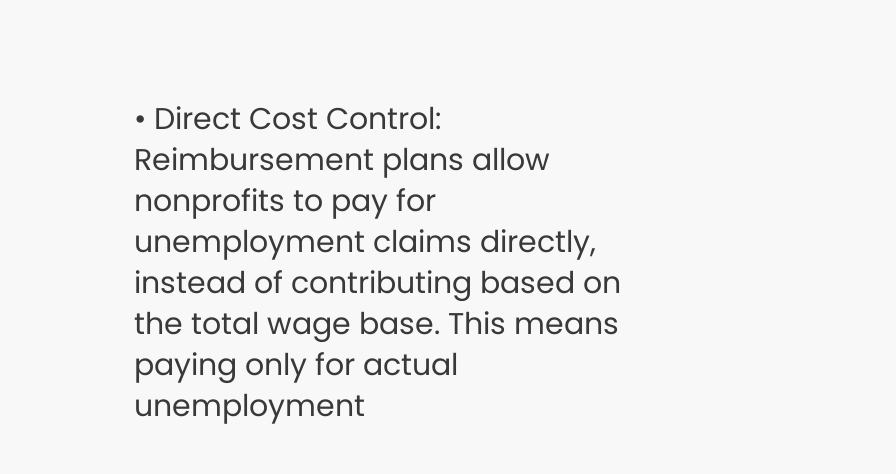• Direct Cost Control: Reimbursement plans allow nonprofits to pay for unemployment claims directly, instead of contributing based on the total wage base. This means paying only for actual unemployment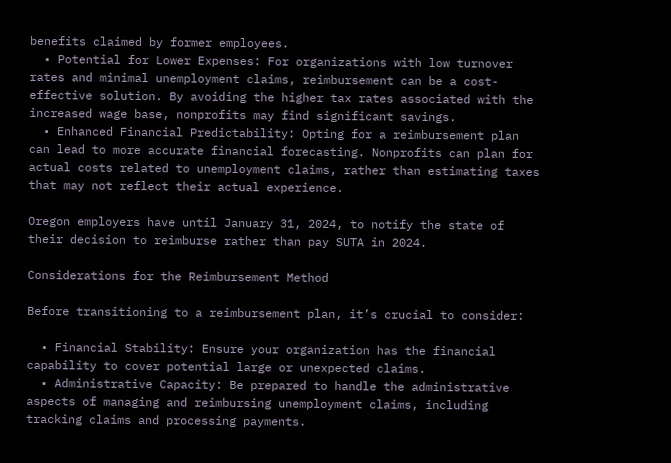benefits claimed by former employees.
  • Potential for Lower Expenses: For organizations with low turnover rates and minimal unemployment claims, reimbursement can be a cost-effective solution. By avoiding the higher tax rates associated with the increased wage base, nonprofits may find significant savings.
  • Enhanced Financial Predictability: Opting for a reimbursement plan can lead to more accurate financial forecasting. Nonprofits can plan for actual costs related to unemployment claims, rather than estimating taxes that may not reflect their actual experience.

Oregon employers have until January 31, 2024, to notify the state of their decision to reimburse rather than pay SUTA in 2024.

Considerations for the Reimbursement Method

Before transitioning to a reimbursement plan, it’s crucial to consider:

  • Financial Stability: Ensure your organization has the financial capability to cover potential large or unexpected claims.
  • Administrative Capacity: Be prepared to handle the administrative aspects of managing and reimbursing unemployment claims, including tracking claims and processing payments.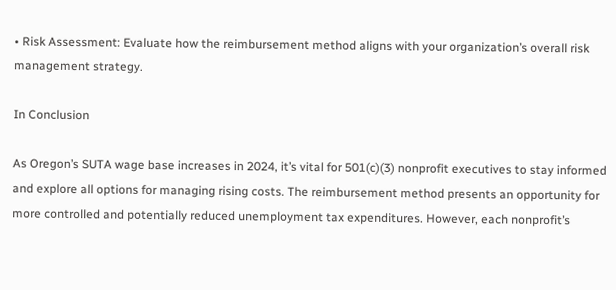• Risk Assessment: Evaluate how the reimbursement method aligns with your organization’s overall risk management strategy.

In Conclusion

As Oregon’s SUTA wage base increases in 2024, it’s vital for 501(c)(3) nonprofit executives to stay informed and explore all options for managing rising costs. The reimbursement method presents an opportunity for more controlled and potentially reduced unemployment tax expenditures. However, each nonprofit’s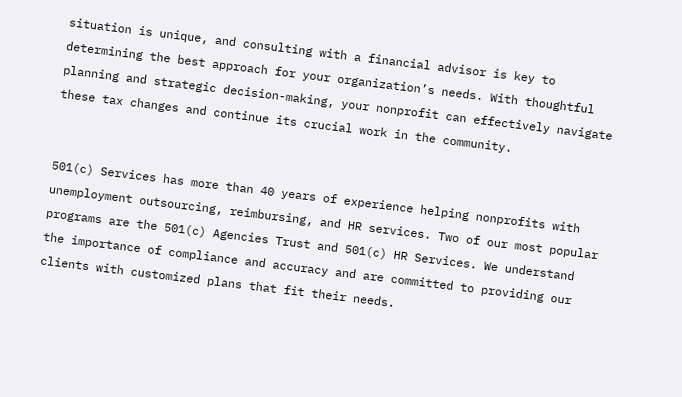situation is unique, and consulting with a financial advisor is key to determining the best approach for your organization’s needs. With thoughtful planning and strategic decision-making, your nonprofit can effectively navigate these tax changes and continue its crucial work in the community.


501(c) Services has more than 40 years of experience helping nonprofits with unemployment outsourcing, reimbursing, and HR services. Two of our most popular programs are the 501(c) Agencies Trust and 501(c) HR Services. We understand the importance of compliance and accuracy and are committed to providing our clients with customized plans that fit their needs.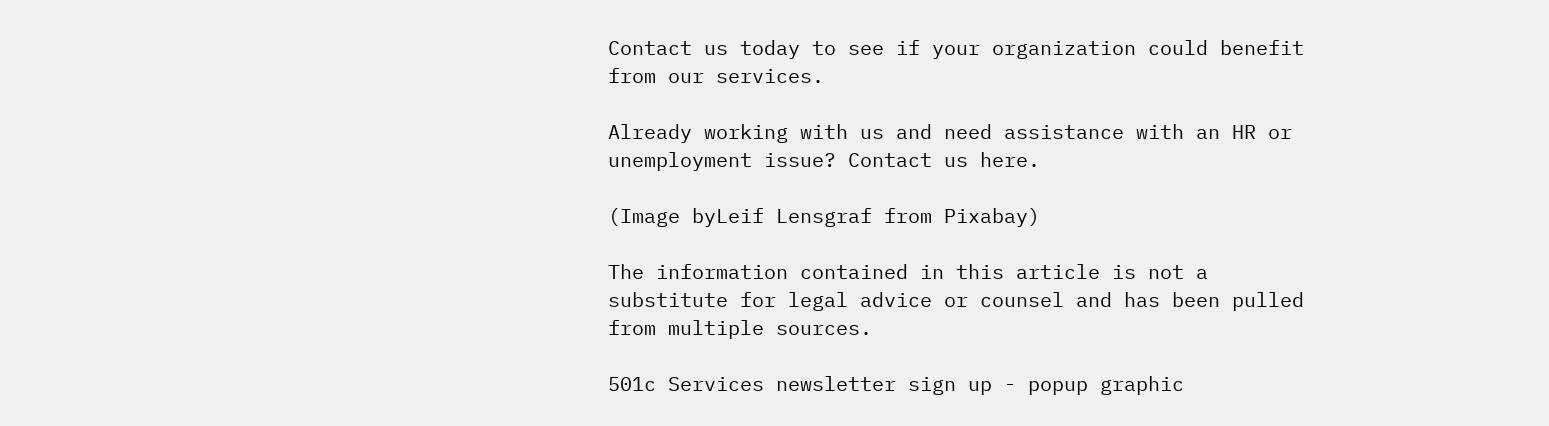Contact us today to see if your organization could benefit from our services.

Already working with us and need assistance with an HR or unemployment issue? Contact us here.

(Image byLeif Lensgraf from Pixabay)

The information contained in this article is not a substitute for legal advice or counsel and has been pulled from multiple sources.

501c Services newsletter sign up - popup graphic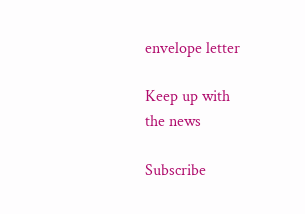envelope letter

Keep up with
the news

Subscribe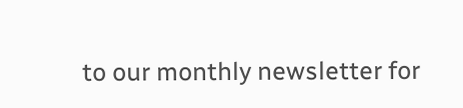to our monthly newsletter for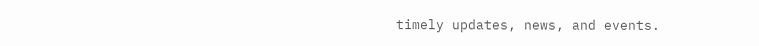timely updates, news, and events.